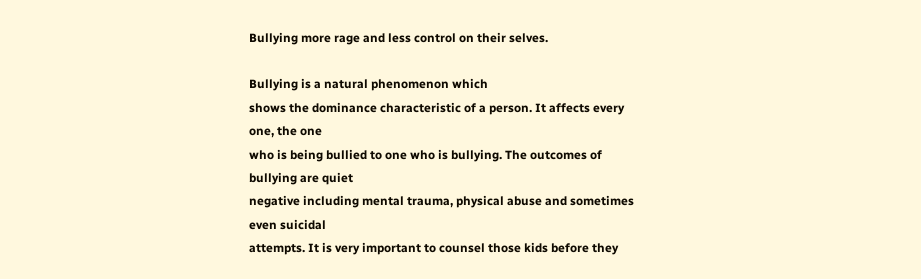Bullying more rage and less control on their selves.

Bullying is a natural phenomenon which
shows the dominance characteristic of a person. It affects every one, the one
who is being bullied to one who is bullying. The outcomes of bullying are quiet
negative including mental trauma, physical abuse and sometimes even suicidal
attempts. It is very important to counsel those kids before they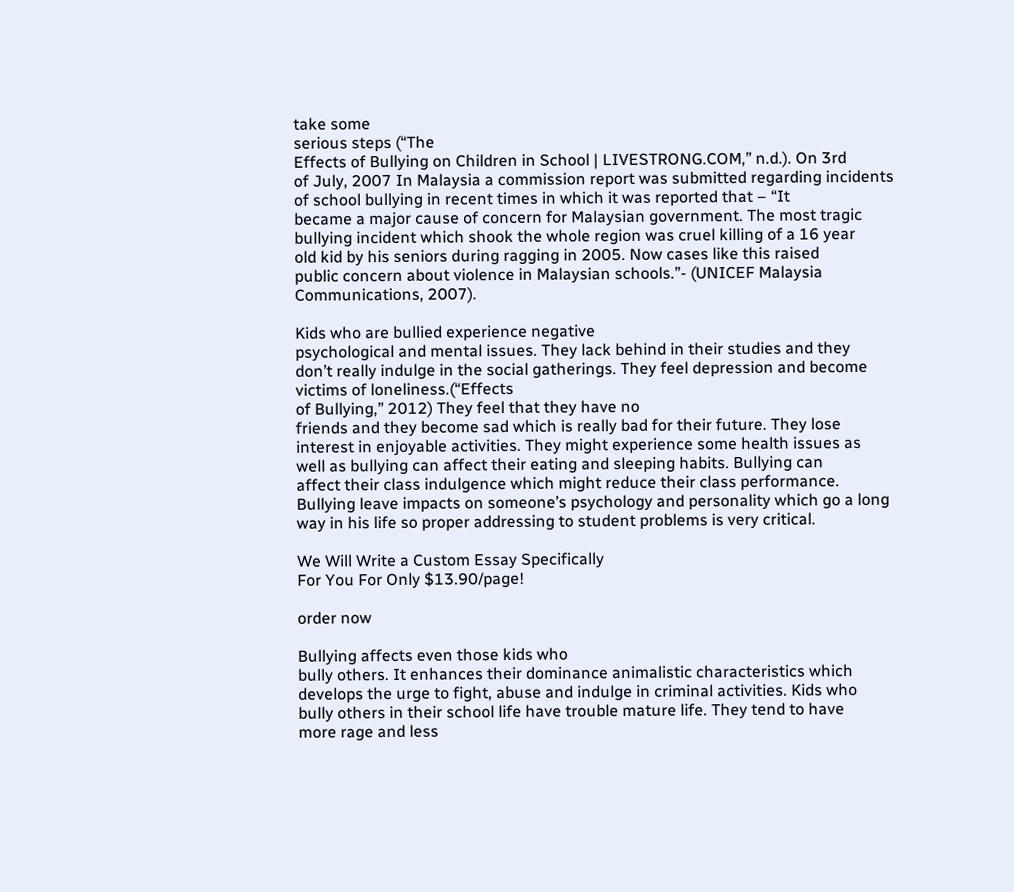take some
serious steps (“The
Effects of Bullying on Children in School | LIVESTRONG.COM,” n.d.). On 3rd
of July, 2007 In Malaysia a commission report was submitted regarding incidents
of school bullying in recent times in which it was reported that – “It
became a major cause of concern for Malaysian government. The most tragic
bullying incident which shook the whole region was cruel killing of a 16 year
old kid by his seniors during ragging in 2005. Now cases like this raised
public concern about violence in Malaysian schools.”- (UNICEF Malaysia Communications, 2007).

Kids who are bullied experience negative
psychological and mental issues. They lack behind in their studies and they
don’t really indulge in the social gatherings. They feel depression and become
victims of loneliness.(“Effects
of Bullying,” 2012) They feel that they have no
friends and they become sad which is really bad for their future. They lose
interest in enjoyable activities. They might experience some health issues as
well as bullying can affect their eating and sleeping habits. Bullying can
affect their class indulgence which might reduce their class performance.
Bullying leave impacts on someone’s psychology and personality which go a long
way in his life so proper addressing to student problems is very critical.

We Will Write a Custom Essay Specifically
For You For Only $13.90/page!

order now

Bullying affects even those kids who
bully others. It enhances their dominance animalistic characteristics which
develops the urge to fight, abuse and indulge in criminal activities. Kids who
bully others in their school life have trouble mature life. They tend to have
more rage and less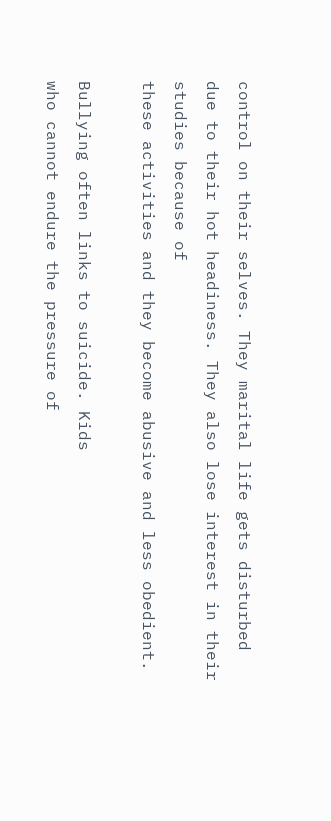control on their selves. They marital life gets disturbed
due to their hot headiness. They also lose interest in their studies because of
these activities and they become abusive and less obedient.

Bullying often links to suicide. Kids
who cannot endure the pressure of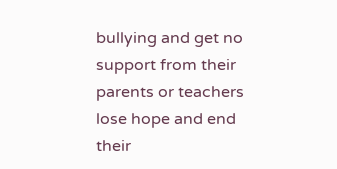bullying and get no support from their
parents or teachers lose hope and end their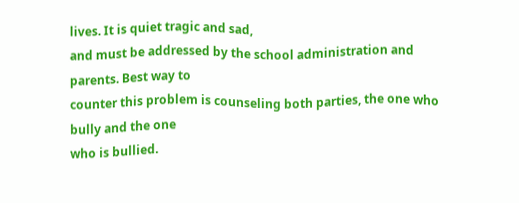lives. It is quiet tragic and sad,
and must be addressed by the school administration and parents. Best way to
counter this problem is counseling both parties, the one who bully and the one
who is bullied.